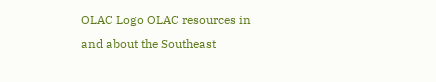OLAC Logo OLAC resources in and about the Southeast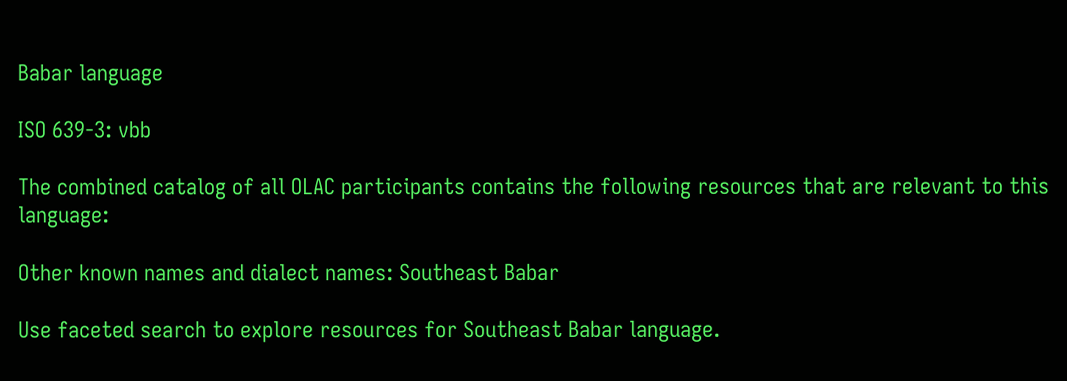Babar language

ISO 639-3: vbb

The combined catalog of all OLAC participants contains the following resources that are relevant to this language:

Other known names and dialect names: Southeast Babar

Use faceted search to explore resources for Southeast Babar language.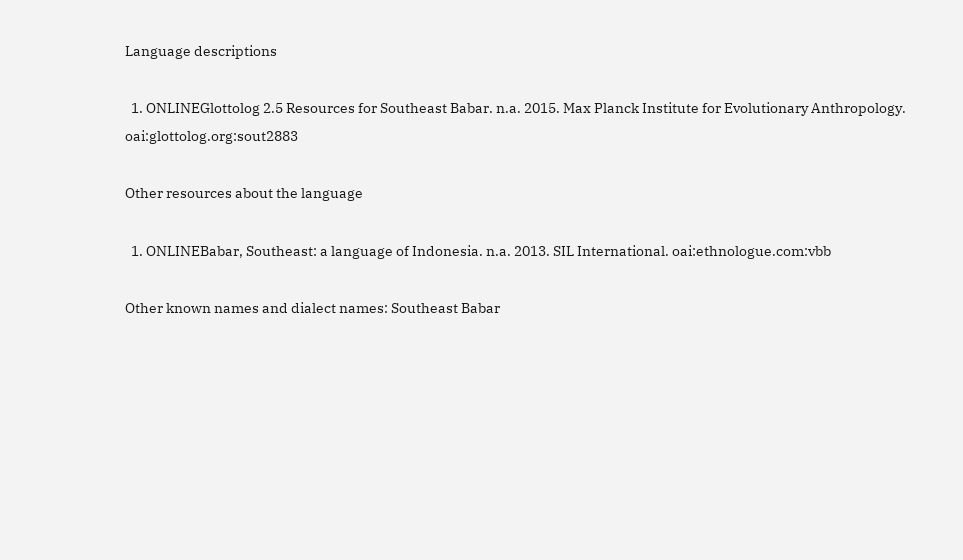Language descriptions

  1. ONLINEGlottolog 2.5 Resources for Southeast Babar. n.a. 2015. Max Planck Institute for Evolutionary Anthropology. oai:glottolog.org:sout2883

Other resources about the language

  1. ONLINEBabar, Southeast: a language of Indonesia. n.a. 2013. SIL International. oai:ethnologue.com:vbb

Other known names and dialect names: Southeast Babar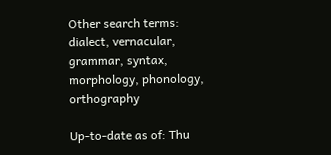Other search terms: dialect, vernacular, grammar, syntax, morphology, phonology, orthography

Up-to-date as of: Thu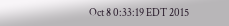Oct 8 0:33:19 EDT 2015